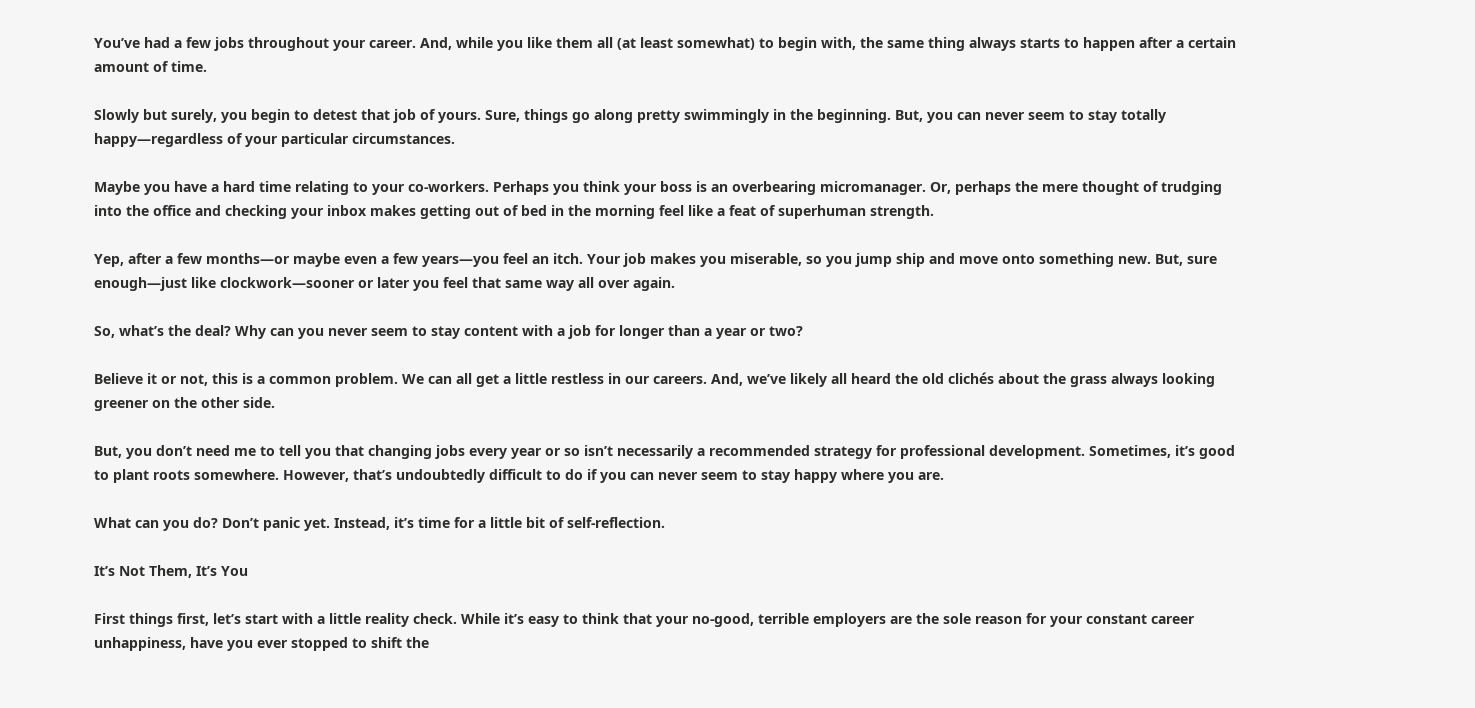You’ve had a few jobs throughout your career. And, while you like them all (at least somewhat) to begin with, the same thing always starts to happen after a certain amount of time.

Slowly but surely, you begin to detest that job of yours. Sure, things go along pretty swimmingly in the beginning. But, you can never seem to stay totally happy—regardless of your particular circumstances.

Maybe you have a hard time relating to your co-workers. Perhaps you think your boss is an overbearing micromanager. Or, perhaps the mere thought of trudging into the office and checking your inbox makes getting out of bed in the morning feel like a feat of superhuman strength.

Yep, after a few months—or maybe even a few years—you feel an itch. Your job makes you miserable, so you jump ship and move onto something new. But, sure enough—just like clockwork—sooner or later you feel that same way all over again.

So, what’s the deal? Why can you never seem to stay content with a job for longer than a year or two?

Believe it or not, this is a common problem. We can all get a little restless in our careers. And, we’ve likely all heard the old clichés about the grass always looking greener on the other side.

But, you don’t need me to tell you that changing jobs every year or so isn’t necessarily a recommended strategy for professional development. Sometimes, it’s good to plant roots somewhere. However, that’s undoubtedly difficult to do if you can never seem to stay happy where you are.

What can you do? Don’t panic yet. Instead, it’s time for a little bit of self-reflection.

It’s Not Them, It’s You

First things first, let’s start with a little reality check. While it’s easy to think that your no-good, terrible employers are the sole reason for your constant career unhappiness, have you ever stopped to shift the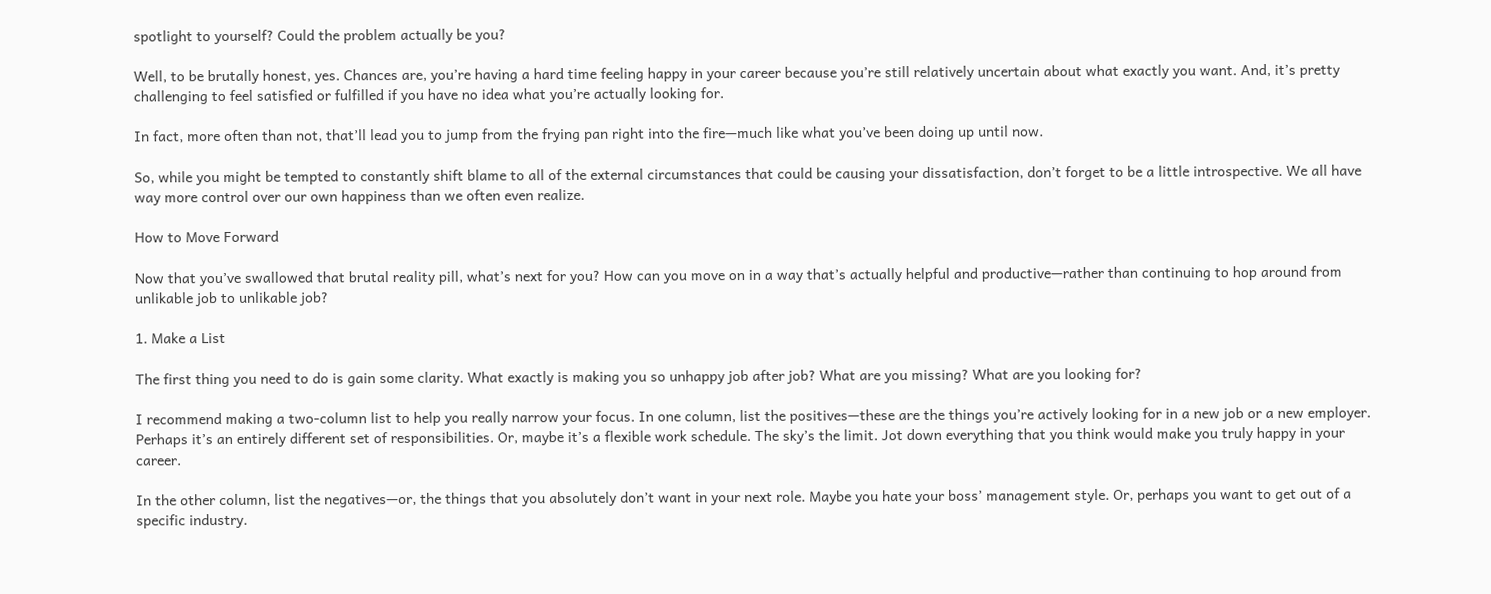spotlight to yourself? Could the problem actually be you?

Well, to be brutally honest, yes. Chances are, you’re having a hard time feeling happy in your career because you’re still relatively uncertain about what exactly you want. And, it’s pretty challenging to feel satisfied or fulfilled if you have no idea what you’re actually looking for.

In fact, more often than not, that’ll lead you to jump from the frying pan right into the fire—much like what you’ve been doing up until now.

So, while you might be tempted to constantly shift blame to all of the external circumstances that could be causing your dissatisfaction, don’t forget to be a little introspective. We all have way more control over our own happiness than we often even realize.

How to Move Forward

Now that you’ve swallowed that brutal reality pill, what’s next for you? How can you move on in a way that’s actually helpful and productive—rather than continuing to hop around from unlikable job to unlikable job?

1. Make a List

The first thing you need to do is gain some clarity. What exactly is making you so unhappy job after job? What are you missing? What are you looking for?

I recommend making a two-column list to help you really narrow your focus. In one column, list the positives—these are the things you’re actively looking for in a new job or a new employer. Perhaps it’s an entirely different set of responsibilities. Or, maybe it’s a flexible work schedule. The sky’s the limit. Jot down everything that you think would make you truly happy in your career.

In the other column, list the negatives—or, the things that you absolutely don’t want in your next role. Maybe you hate your boss’ management style. Or, perhaps you want to get out of a specific industry.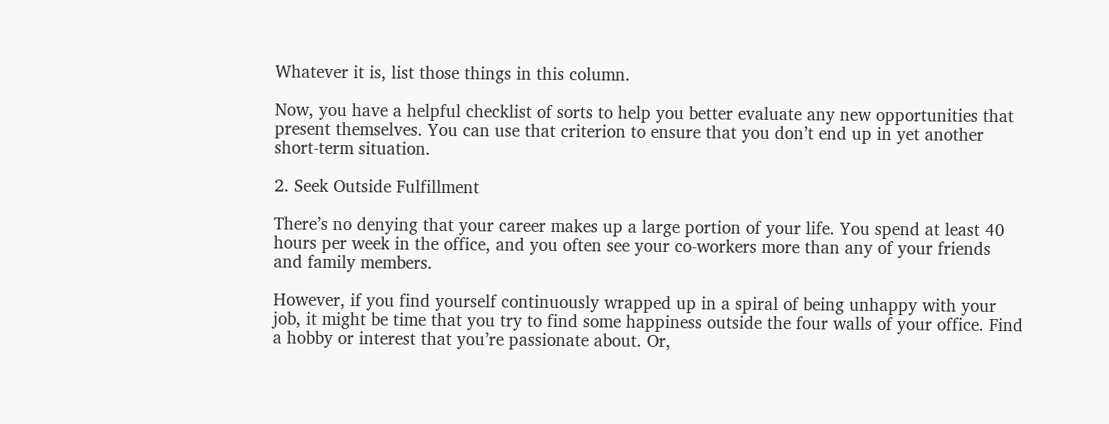Whatever it is, list those things in this column.

Now, you have a helpful checklist of sorts to help you better evaluate any new opportunities that present themselves. You can use that criterion to ensure that you don’t end up in yet another short-term situation.

2. Seek Outside Fulfillment

There’s no denying that your career makes up a large portion of your life. You spend at least 40 hours per week in the office, and you often see your co-workers more than any of your friends and family members.

However, if you find yourself continuously wrapped up in a spiral of being unhappy with your job, it might be time that you try to find some happiness outside the four walls of your office. Find a hobby or interest that you’re passionate about. Or,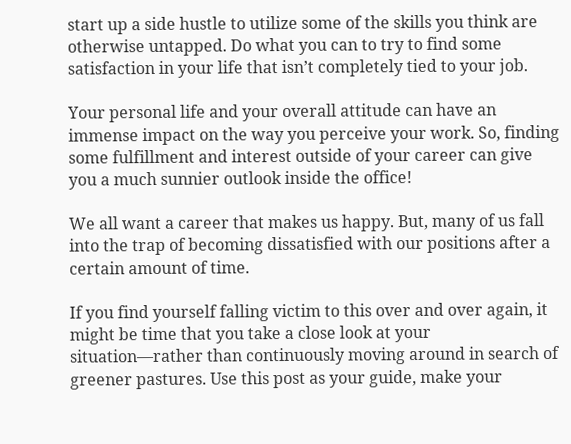start up a side hustle to utilize some of the skills you think are otherwise untapped. Do what you can to try to find some satisfaction in your life that isn’t completely tied to your job.

Your personal life and your overall attitude can have an immense impact on the way you perceive your work. So, finding some fulfillment and interest outside of your career can give you a much sunnier outlook inside the office!

We all want a career that makes us happy. But, many of us fall into the trap of becoming dissatisfied with our positions after a certain amount of time.

If you find yourself falling victim to this over and over again, it might be time that you take a close look at your situation—rather than continuously moving around in search of greener pastures. Use this post as your guide, make your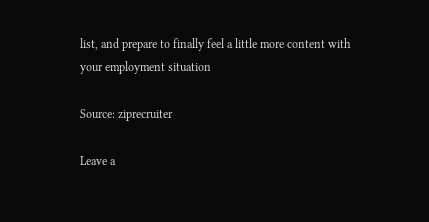list, and prepare to finally feel a little more content with your employment situation

Source: ziprecruiter

Leave a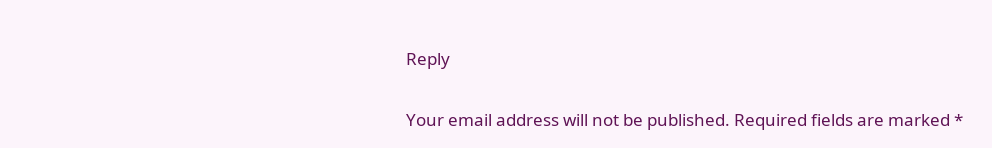Reply

Your email address will not be published. Required fields are marked *